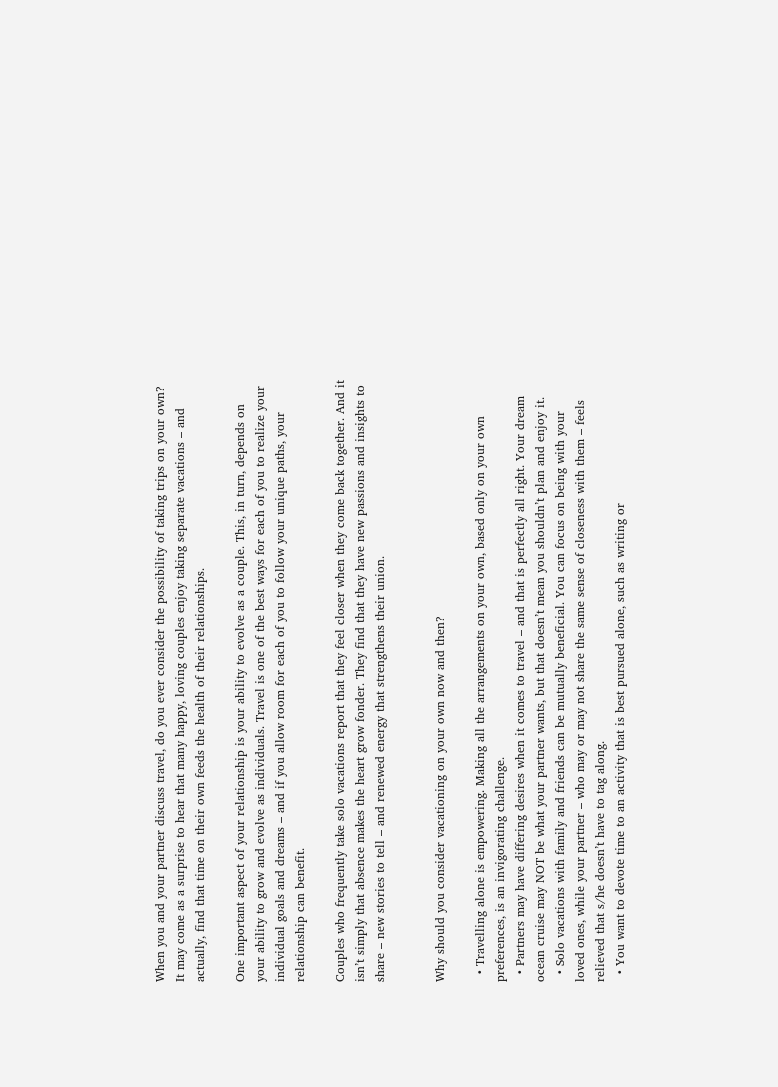When you and your partner discuss travel, do you ever consider the possibility of taking trips on your own? It may come as a surprise to hear that many happy, loving couples enjoy taking separate vacations – and actually, find that time on their own feeds the health of their relationships.

One important aspect of your relationship is your ability to evolve as a couple. This, in turn, depends on your ability to grow and evolve as individuals. Travel is one of the best ways for each of you to realize your individual goals and dreams – and if you allow room for each of you to follow your unique paths, your relationship can benefit.

Couples who frequently take solo vacations report that they feel closer when they come back together. And it isn’t simply that absence makes the heart grow fonder. They find that they have new passions and insights to share – new stories to tell – and renewed energy that strengthens their union.


Why should you consider vacationing on your own now and then?

  • Travelling alone is empowering. Making all the arrangements on your own, based only on your own preferences, is an invigorating challenge.
  • Partners may have differing desires when it comes to travel – and that is perfectly all right. Your dream ocean cruise may NOT be what your partner wants, but that doesn’t mean you shouldn’t plan and enjoy it.
  • Solo vacations with family and friends can be mutually beneficial. You can focus on being with your loved ones, while your partner – who may or may not share the same sense of closeness with them – feels relieved that s/he doesn’t have to tag along.
  • You want to devote time to an activity that is best pursued alone, such as writing or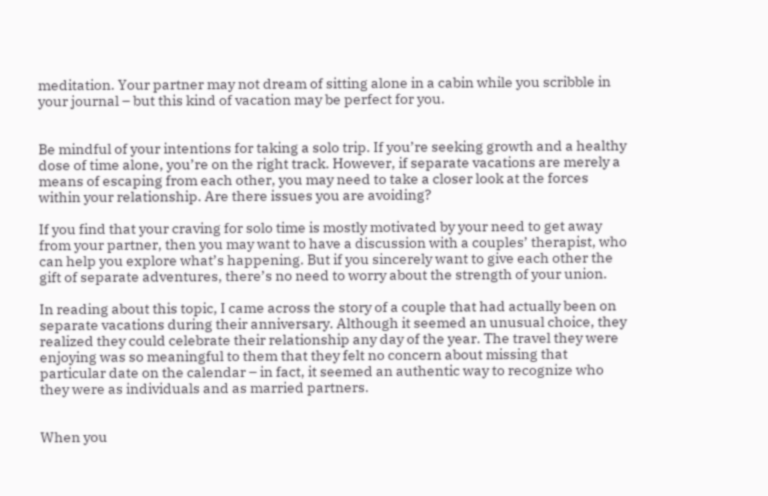meditation. Your partner may not dream of sitting alone in a cabin while you scribble in your journal – but this kind of vacation may be perfect for you.


Be mindful of your intentions for taking a solo trip. If you’re seeking growth and a healthy dose of time alone, you’re on the right track. However, if separate vacations are merely a means of escaping from each other, you may need to take a closer look at the forces within your relationship. Are there issues you are avoiding?

If you find that your craving for solo time is mostly motivated by your need to get away from your partner, then you may want to have a discussion with a couples’ therapist, who can help you explore what’s happening. But if you sincerely want to give each other the gift of separate adventures, there’s no need to worry about the strength of your union.

In reading about this topic, I came across the story of a couple that had actually been on separate vacations during their anniversary. Although it seemed an unusual choice, they realized they could celebrate their relationship any day of the year. The travel they were enjoying was so meaningful to them that they felt no concern about missing that particular date on the calendar – in fact, it seemed an authentic way to recognize who they were as individuals and as married partners.


When you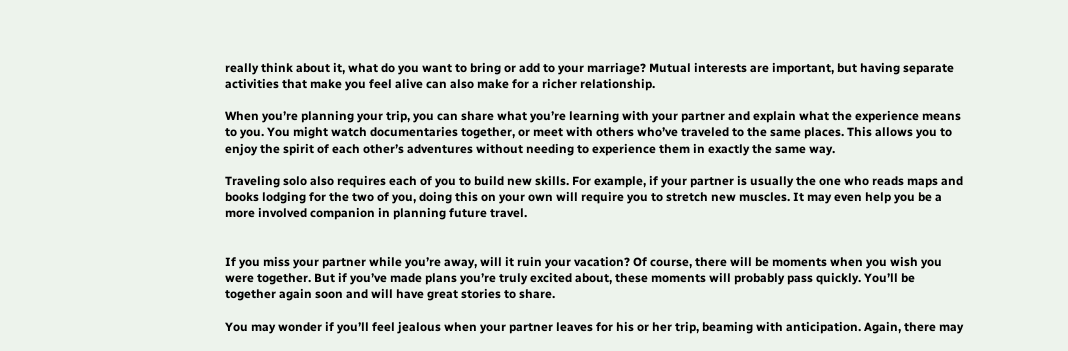really think about it, what do you want to bring or add to your marriage? Mutual interests are important, but having separate activities that make you feel alive can also make for a richer relationship.

When you’re planning your trip, you can share what you’re learning with your partner and explain what the experience means to you. You might watch documentaries together, or meet with others who’ve traveled to the same places. This allows you to enjoy the spirit of each other’s adventures without needing to experience them in exactly the same way.

Traveling solo also requires each of you to build new skills. For example, if your partner is usually the one who reads maps and books lodging for the two of you, doing this on your own will require you to stretch new muscles. It may even help you be a more involved companion in planning future travel.


If you miss your partner while you’re away, will it ruin your vacation? Of course, there will be moments when you wish you were together. But if you’ve made plans you’re truly excited about, these moments will probably pass quickly. You’ll be together again soon and will have great stories to share.

You may wonder if you’ll feel jealous when your partner leaves for his or her trip, beaming with anticipation. Again, there may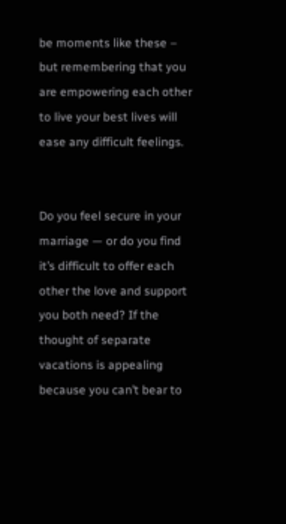be moments like these – but remembering that you are empowering each other to live your best lives will ease any difficult feelings.


Do you feel secure in your marriage — or do you find it’s difficult to offer each other the love and support you both need? If the thought of separate vacations is appealing because you can’t bear to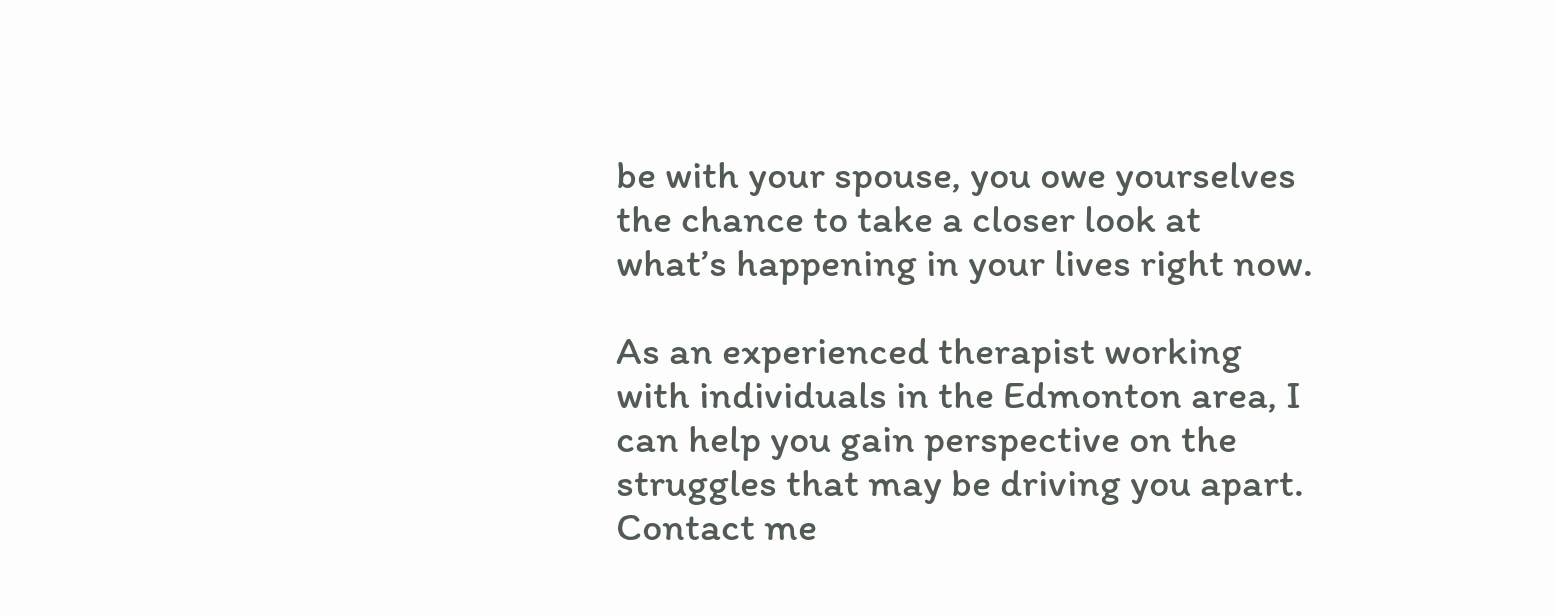be with your spouse, you owe yourselves the chance to take a closer look at what’s happening in your lives right now.

As an experienced therapist working with individuals in the Edmonton area, I can help you gain perspective on the struggles that may be driving you apart. Contact me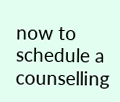now to schedule a counselling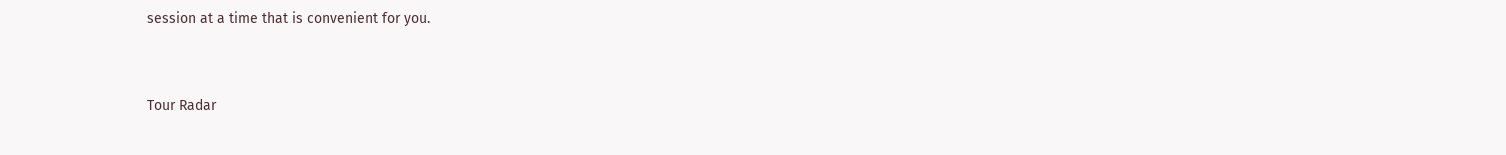session at a time that is convenient for you.


Tour Radar